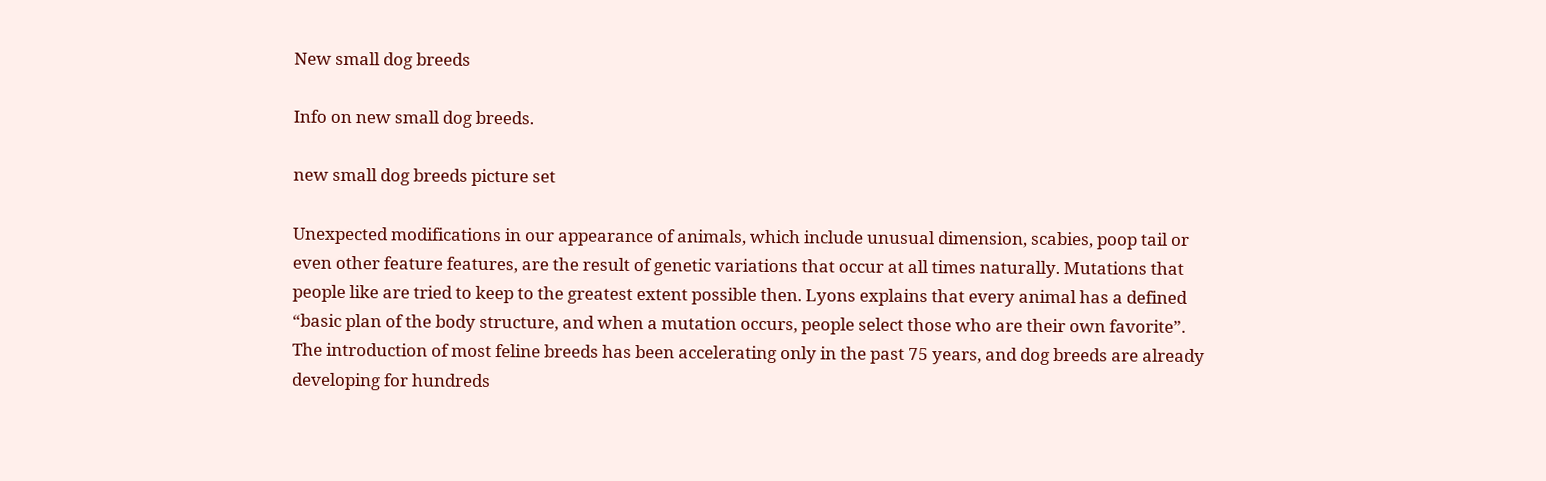New small dog breeds

Info on new small dog breeds.

new small dog breeds picture set

Unexpected modifications in our appearance of animals, which include unusual dimension, scabies, poop tail or even other feature features, are the result of genetic variations that occur at all times naturally. Mutations that people like are tried to keep to the greatest extent possible then. Lyons explains that every animal has a defined “basic plan of the body structure, and when a mutation occurs, people select those who are their own favorite”. The introduction of most feline breeds has been accelerating only in the past 75 years, and dog breeds are already developing for hundreds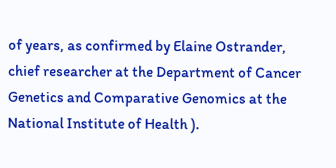of years, as confirmed by Elaine Ostrander, chief researcher at the Department of Cancer Genetics and Comparative Genomics at the National Institute of Health ).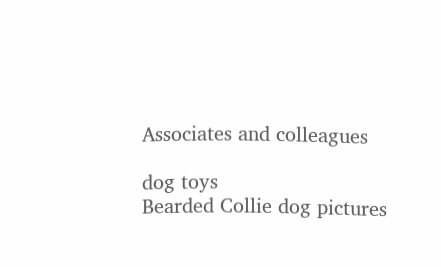Associates and colleagues

dog toys
Bearded Collie dog pictures